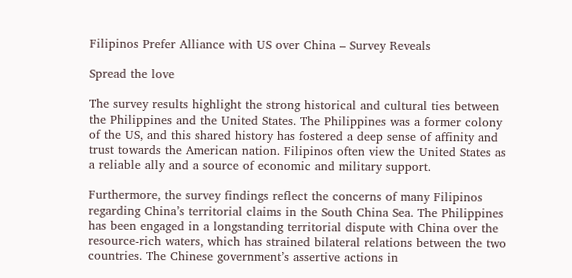Filipinos Prefer Alliance with US over China – Survey Reveals

Spread the love

The survey results highlight the strong historical and cultural ties between the Philippines and the United States. The Philippines was a former colony of the US, and this shared history has fostered a deep sense of affinity and trust towards the American nation. Filipinos often view the United States as a reliable ally and a source of economic and military support.

Furthermore, the survey findings reflect the concerns of many Filipinos regarding China’s territorial claims in the South China Sea. The Philippines has been engaged in a longstanding territorial dispute with China over the resource-rich waters, which has strained bilateral relations between the two countries. The Chinese government’s assertive actions in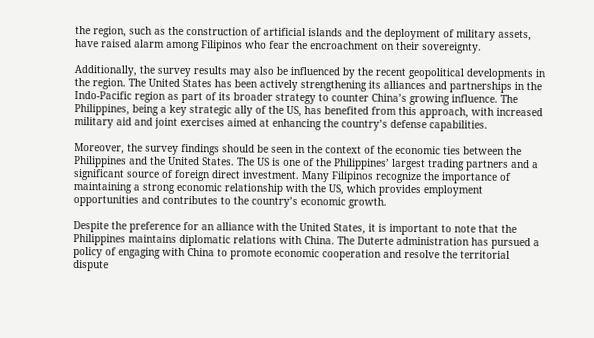the region, such as the construction of artificial islands and the deployment of military assets, have raised alarm among Filipinos who fear the encroachment on their sovereignty.

Additionally, the survey results may also be influenced by the recent geopolitical developments in the region. The United States has been actively strengthening its alliances and partnerships in the Indo-Pacific region as part of its broader strategy to counter China’s growing influence. The Philippines, being a key strategic ally of the US, has benefited from this approach, with increased military aid and joint exercises aimed at enhancing the country’s defense capabilities.

Moreover, the survey findings should be seen in the context of the economic ties between the Philippines and the United States. The US is one of the Philippines’ largest trading partners and a significant source of foreign direct investment. Many Filipinos recognize the importance of maintaining a strong economic relationship with the US, which provides employment opportunities and contributes to the country’s economic growth.

Despite the preference for an alliance with the United States, it is important to note that the Philippines maintains diplomatic relations with China. The Duterte administration has pursued a policy of engaging with China to promote economic cooperation and resolve the territorial dispute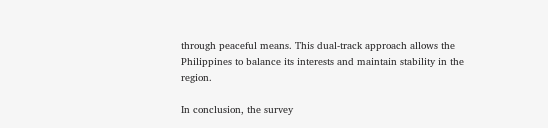through peaceful means. This dual-track approach allows the Philippines to balance its interests and maintain stability in the region.

In conclusion, the survey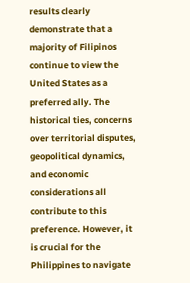results clearly demonstrate that a majority of Filipinos continue to view the United States as a preferred ally. The historical ties, concerns over territorial disputes, geopolitical dynamics, and economic considerations all contribute to this preference. However, it is crucial for the Philippines to navigate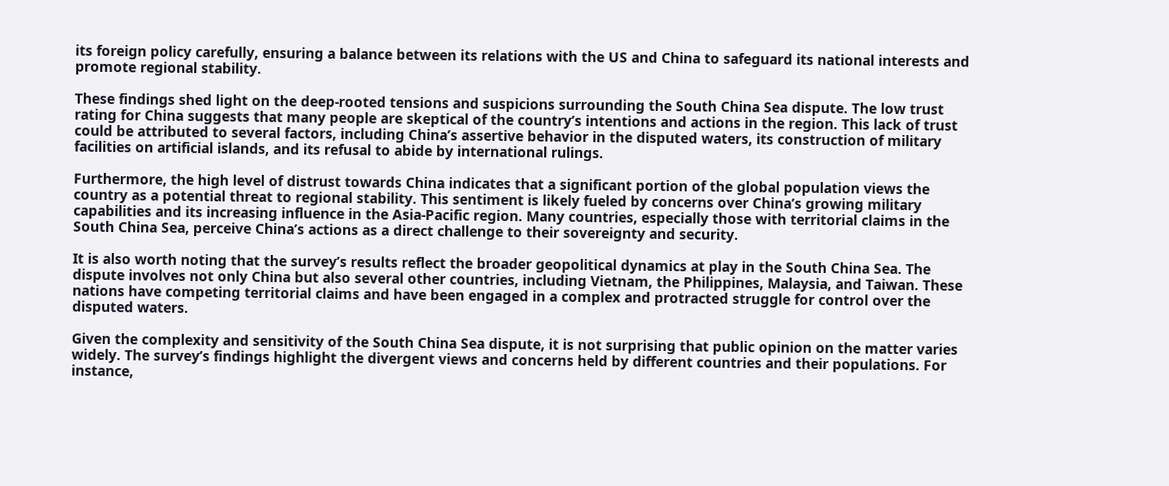its foreign policy carefully, ensuring a balance between its relations with the US and China to safeguard its national interests and promote regional stability.

These findings shed light on the deep-rooted tensions and suspicions surrounding the South China Sea dispute. The low trust rating for China suggests that many people are skeptical of the country’s intentions and actions in the region. This lack of trust could be attributed to several factors, including China’s assertive behavior in the disputed waters, its construction of military facilities on artificial islands, and its refusal to abide by international rulings.

Furthermore, the high level of distrust towards China indicates that a significant portion of the global population views the country as a potential threat to regional stability. This sentiment is likely fueled by concerns over China’s growing military capabilities and its increasing influence in the Asia-Pacific region. Many countries, especially those with territorial claims in the South China Sea, perceive China’s actions as a direct challenge to their sovereignty and security.

It is also worth noting that the survey’s results reflect the broader geopolitical dynamics at play in the South China Sea. The dispute involves not only China but also several other countries, including Vietnam, the Philippines, Malaysia, and Taiwan. These nations have competing territorial claims and have been engaged in a complex and protracted struggle for control over the disputed waters.

Given the complexity and sensitivity of the South China Sea dispute, it is not surprising that public opinion on the matter varies widely. The survey’s findings highlight the divergent views and concerns held by different countries and their populations. For instance,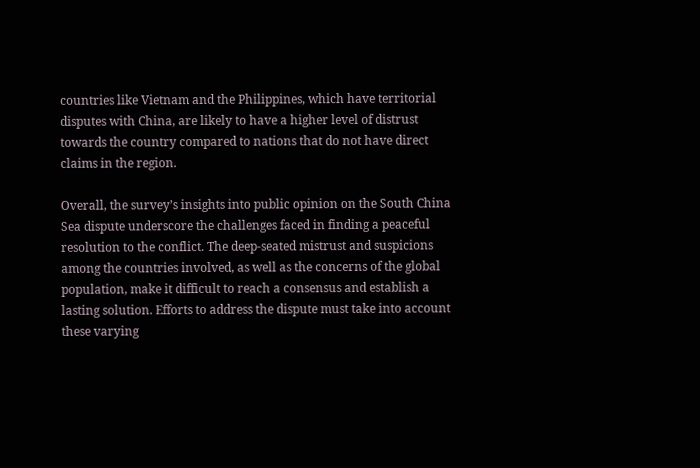countries like Vietnam and the Philippines, which have territorial disputes with China, are likely to have a higher level of distrust towards the country compared to nations that do not have direct claims in the region.

Overall, the survey’s insights into public opinion on the South China Sea dispute underscore the challenges faced in finding a peaceful resolution to the conflict. The deep-seated mistrust and suspicions among the countries involved, as well as the concerns of the global population, make it difficult to reach a consensus and establish a lasting solution. Efforts to address the dispute must take into account these varying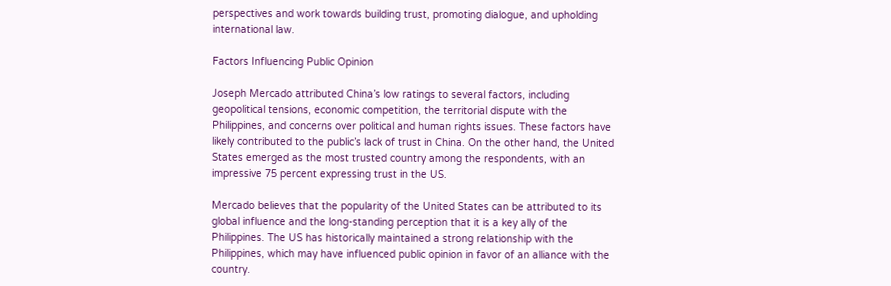perspectives and work towards building trust, promoting dialogue, and upholding international law.

Factors Influencing Public Opinion

Joseph Mercado attributed China’s low ratings to several factors, including geopolitical tensions, economic competition, the territorial dispute with the Philippines, and concerns over political and human rights issues. These factors have likely contributed to the public’s lack of trust in China. On the other hand, the United States emerged as the most trusted country among the respondents, with an impressive 75 percent expressing trust in the US.

Mercado believes that the popularity of the United States can be attributed to its global influence and the long-standing perception that it is a key ally of the Philippines. The US has historically maintained a strong relationship with the Philippines, which may have influenced public opinion in favor of an alliance with the country.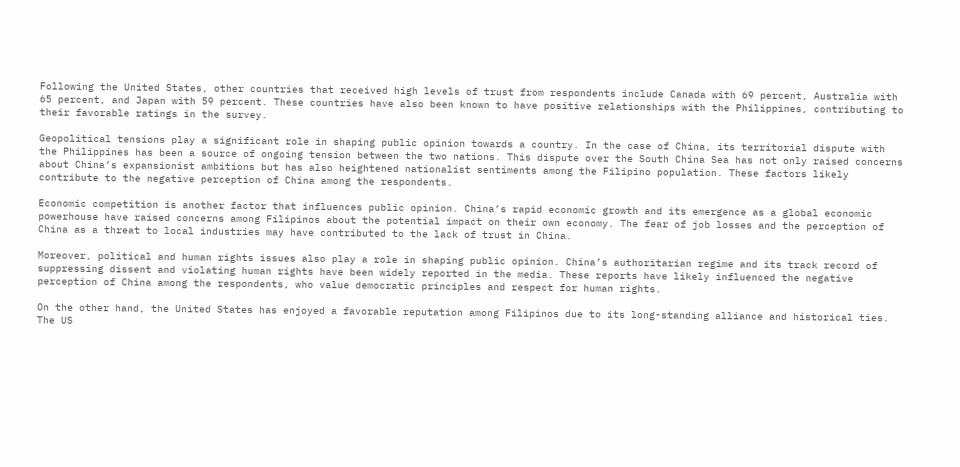Following the United States, other countries that received high levels of trust from respondents include Canada with 69 percent, Australia with 65 percent, and Japan with 59 percent. These countries have also been known to have positive relationships with the Philippines, contributing to their favorable ratings in the survey.

Geopolitical tensions play a significant role in shaping public opinion towards a country. In the case of China, its territorial dispute with the Philippines has been a source of ongoing tension between the two nations. This dispute over the South China Sea has not only raised concerns about China’s expansionist ambitions but has also heightened nationalist sentiments among the Filipino population. These factors likely contribute to the negative perception of China among the respondents.

Economic competition is another factor that influences public opinion. China’s rapid economic growth and its emergence as a global economic powerhouse have raised concerns among Filipinos about the potential impact on their own economy. The fear of job losses and the perception of China as a threat to local industries may have contributed to the lack of trust in China.

Moreover, political and human rights issues also play a role in shaping public opinion. China’s authoritarian regime and its track record of suppressing dissent and violating human rights have been widely reported in the media. These reports have likely influenced the negative perception of China among the respondents, who value democratic principles and respect for human rights.

On the other hand, the United States has enjoyed a favorable reputation among Filipinos due to its long-standing alliance and historical ties. The US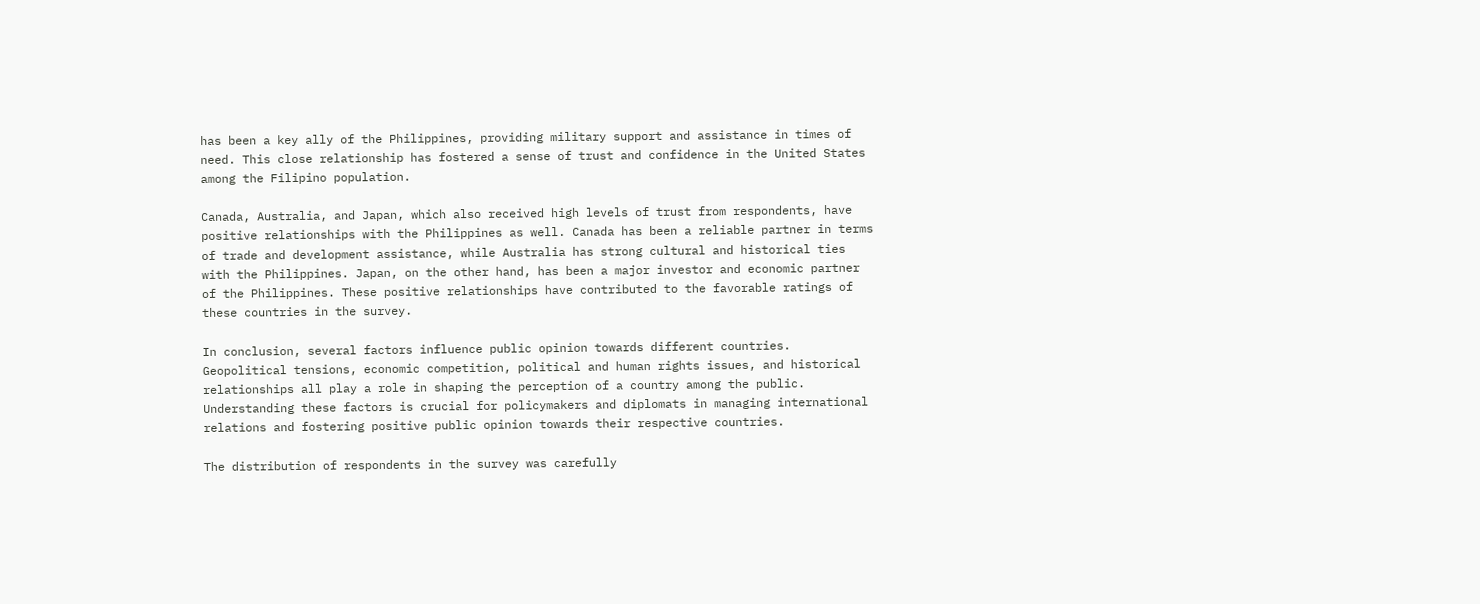has been a key ally of the Philippines, providing military support and assistance in times of need. This close relationship has fostered a sense of trust and confidence in the United States among the Filipino population.

Canada, Australia, and Japan, which also received high levels of trust from respondents, have positive relationships with the Philippines as well. Canada has been a reliable partner in terms of trade and development assistance, while Australia has strong cultural and historical ties with the Philippines. Japan, on the other hand, has been a major investor and economic partner of the Philippines. These positive relationships have contributed to the favorable ratings of these countries in the survey.

In conclusion, several factors influence public opinion towards different countries. Geopolitical tensions, economic competition, political and human rights issues, and historical relationships all play a role in shaping the perception of a country among the public. Understanding these factors is crucial for policymakers and diplomats in managing international relations and fostering positive public opinion towards their respective countries.

The distribution of respondents in the survey was carefully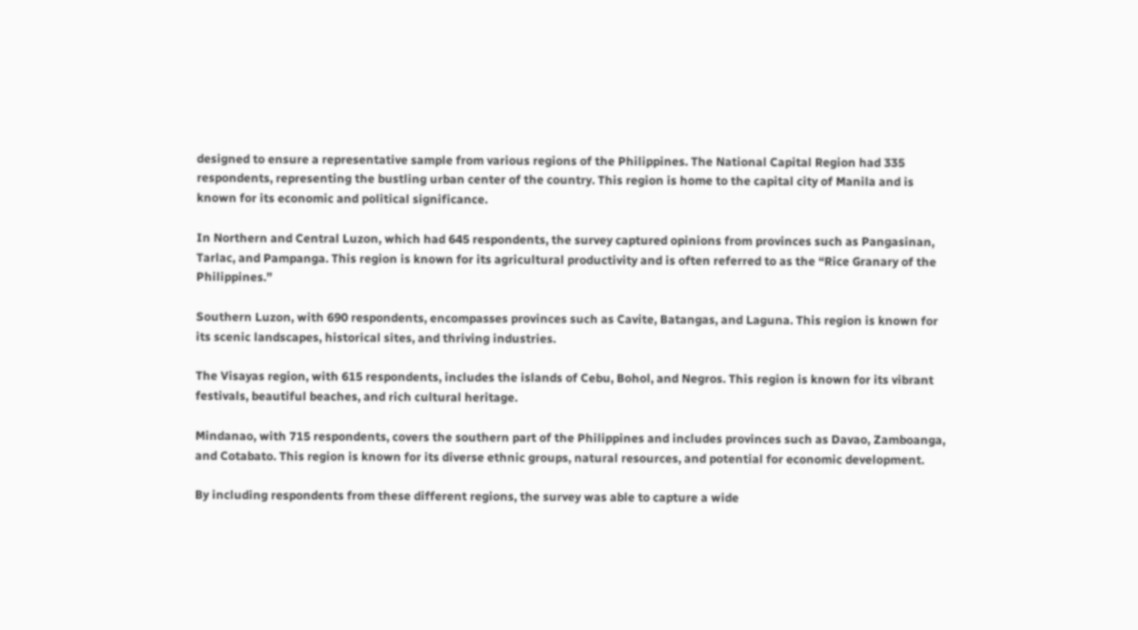designed to ensure a representative sample from various regions of the Philippines. The National Capital Region had 335 respondents, representing the bustling urban center of the country. This region is home to the capital city of Manila and is known for its economic and political significance.

In Northern and Central Luzon, which had 645 respondents, the survey captured opinions from provinces such as Pangasinan, Tarlac, and Pampanga. This region is known for its agricultural productivity and is often referred to as the “Rice Granary of the Philippines.”

Southern Luzon, with 690 respondents, encompasses provinces such as Cavite, Batangas, and Laguna. This region is known for its scenic landscapes, historical sites, and thriving industries.

The Visayas region, with 615 respondents, includes the islands of Cebu, Bohol, and Negros. This region is known for its vibrant festivals, beautiful beaches, and rich cultural heritage.

Mindanao, with 715 respondents, covers the southern part of the Philippines and includes provinces such as Davao, Zamboanga, and Cotabato. This region is known for its diverse ethnic groups, natural resources, and potential for economic development.

By including respondents from these different regions, the survey was able to capture a wide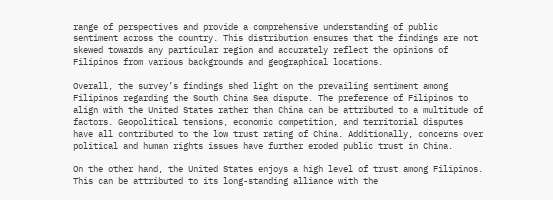range of perspectives and provide a comprehensive understanding of public sentiment across the country. This distribution ensures that the findings are not skewed towards any particular region and accurately reflect the opinions of Filipinos from various backgrounds and geographical locations.

Overall, the survey’s findings shed light on the prevailing sentiment among Filipinos regarding the South China Sea dispute. The preference of Filipinos to align with the United States rather than China can be attributed to a multitude of factors. Geopolitical tensions, economic competition, and territorial disputes have all contributed to the low trust rating of China. Additionally, concerns over political and human rights issues have further eroded public trust in China.

On the other hand, the United States enjoys a high level of trust among Filipinos. This can be attributed to its long-standing alliance with the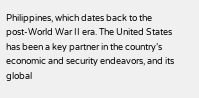Philippines, which dates back to the post-World War II era. The United States has been a key partner in the country’s economic and security endeavors, and its global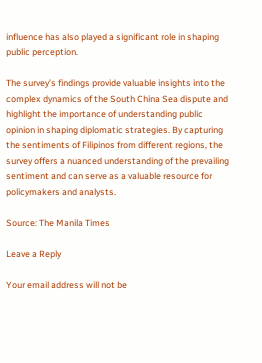influence has also played a significant role in shaping public perception.

The survey’s findings provide valuable insights into the complex dynamics of the South China Sea dispute and highlight the importance of understanding public opinion in shaping diplomatic strategies. By capturing the sentiments of Filipinos from different regions, the survey offers a nuanced understanding of the prevailing sentiment and can serve as a valuable resource for policymakers and analysts.

Source: The Manila Times

Leave a Reply

Your email address will not be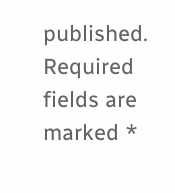published. Required fields are marked *